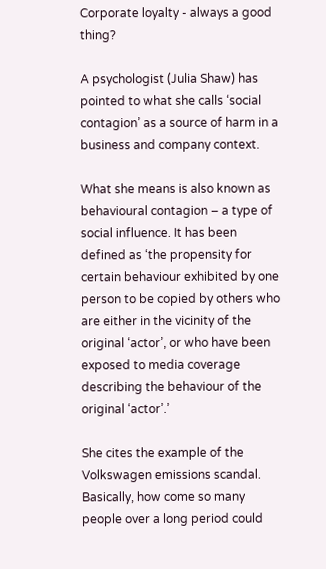Corporate loyalty - always a good thing?

A psychologist (Julia Shaw) has pointed to what she calls ‘social contagion’ as a source of harm in a business and company context.

What she means is also known as behavioural contagion – a type of social influence. It has been defined as ‘the propensity for certain behaviour exhibited by one person to be copied by others who are either in the vicinity of the original ‘actor’, or who have been exposed to media coverage describing the behaviour of the original ‘actor’.’

She cites the example of the Volkswagen emissions scandal. Basically, how come so many people over a long period could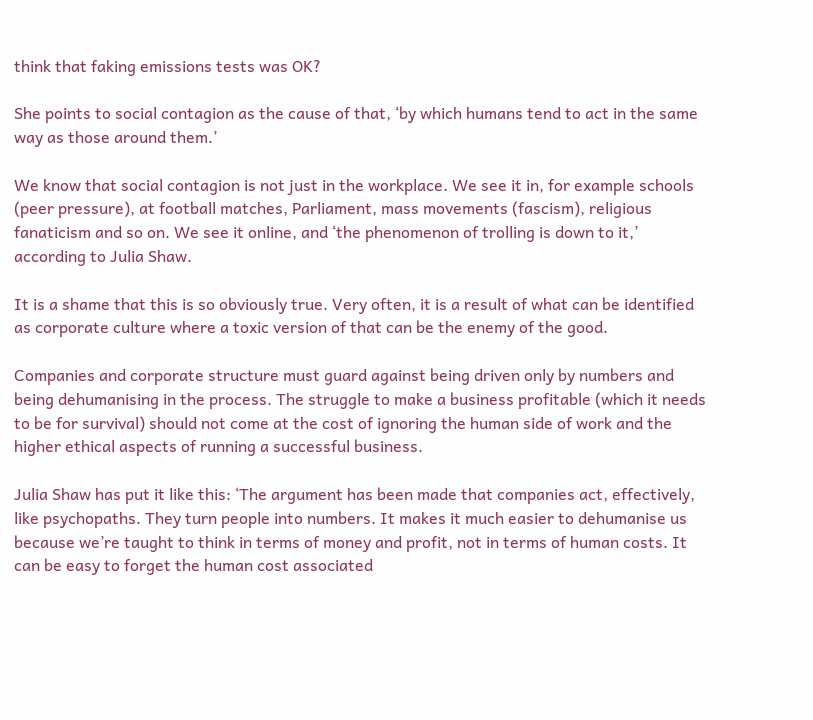think that faking emissions tests was OK?

She points to social contagion as the cause of that, ‘by which humans tend to act in the same way as those around them.’

We know that social contagion is not just in the workplace. We see it in, for example schools (peer pressure), at football matches, Parliament, mass movements (fascism), religious fanaticism and so on. We see it online, and ‘the phenomenon of trolling is down to it,’ according to Julia Shaw.

It is a shame that this is so obviously true. Very often, it is a result of what can be identified as corporate culture where a toxic version of that can be the enemy of the good.

Companies and corporate structure must guard against being driven only by numbers and being dehumanising in the process. The struggle to make a business profitable (which it needs to be for survival) should not come at the cost of ignoring the human side of work and the higher ethical aspects of running a successful business.

Julia Shaw has put it like this: ‘The argument has been made that companies act, effectively, like psychopaths. They turn people into numbers. It makes it much easier to dehumanise us because we’re taught to think in terms of money and profit, not in terms of human costs. It can be easy to forget the human cost associated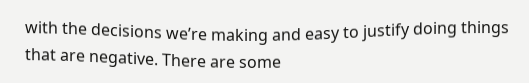with the decisions we’re making and easy to justify doing things that are negative. There are some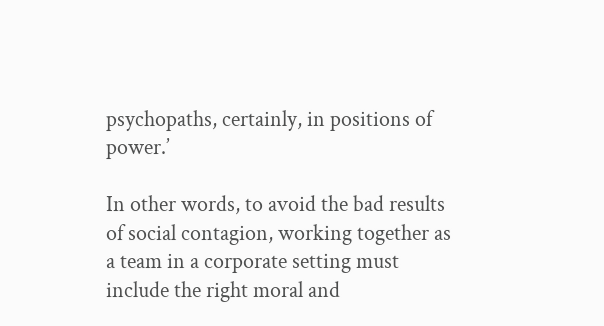psychopaths, certainly, in positions of power.’

In other words, to avoid the bad results of social contagion, working together as a team in a corporate setting must include the right moral and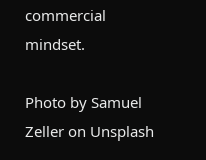commercial mindset.

Photo by Samuel Zeller on Unsplash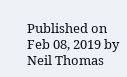Published on Feb 08, 2019 by Neil Thomas